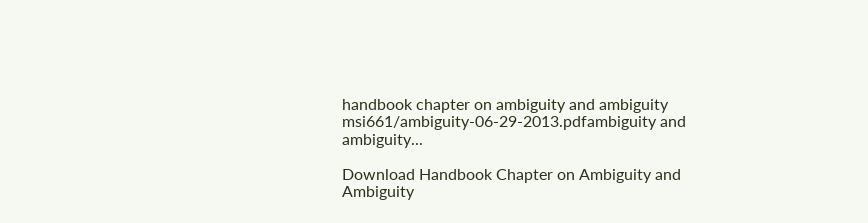handbook chapter on ambiguity and ambiguity msi661/ambiguity-06-29-2013.pdfambiguity and ambiguity...

Download Handbook Chapter on Ambiguity and Ambiguity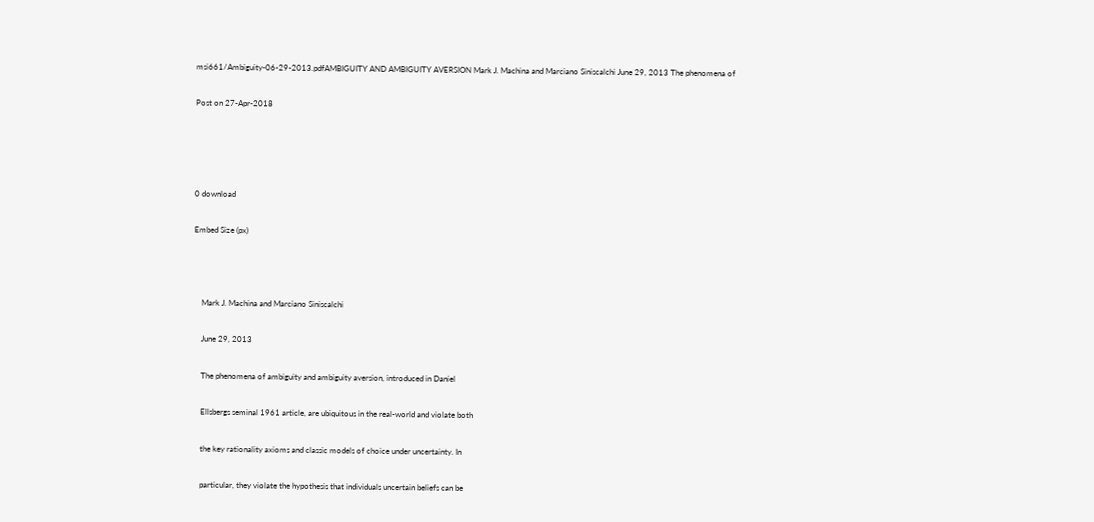msi661/Ambiguity-06-29-2013.pdfAMBIGUITY AND AMBIGUITY AVERSION Mark J. Machina and Marciano Siniscalchi June 29, 2013 The phenomena of

Post on 27-Apr-2018




0 download

Embed Size (px)



    Mark J. Machina and Marciano Siniscalchi

    June 29, 2013

    The phenomena of ambiguity and ambiguity aversion, introduced in Daniel

    Ellsbergs seminal 1961 article, are ubiquitous in the real-world and violate both

    the key rationality axioms and classic models of choice under uncertainty. In

    particular, they violate the hypothesis that individuals uncertain beliefs can be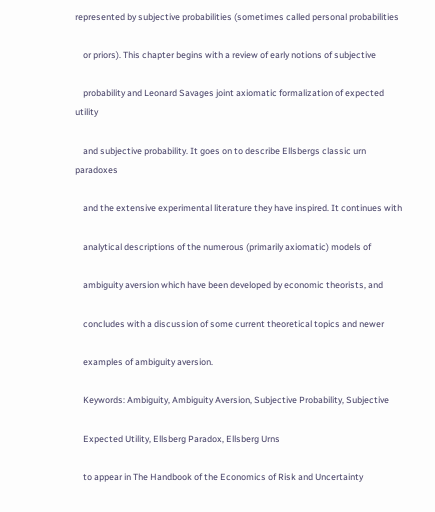represented by subjective probabilities (sometimes called personal probabilities

    or priors). This chapter begins with a review of early notions of subjective

    probability and Leonard Savages joint axiomatic formalization of expected utility

    and subjective probability. It goes on to describe Ellsbergs classic urn paradoxes

    and the extensive experimental literature they have inspired. It continues with

    analytical descriptions of the numerous (primarily axiomatic) models of

    ambiguity aversion which have been developed by economic theorists, and

    concludes with a discussion of some current theoretical topics and newer

    examples of ambiguity aversion.

    Keywords: Ambiguity, Ambiguity Aversion, Subjective Probability, Subjective

    Expected Utility, Ellsberg Paradox, Ellsberg Urns

    to appear in The Handbook of the Economics of Risk and Uncertainty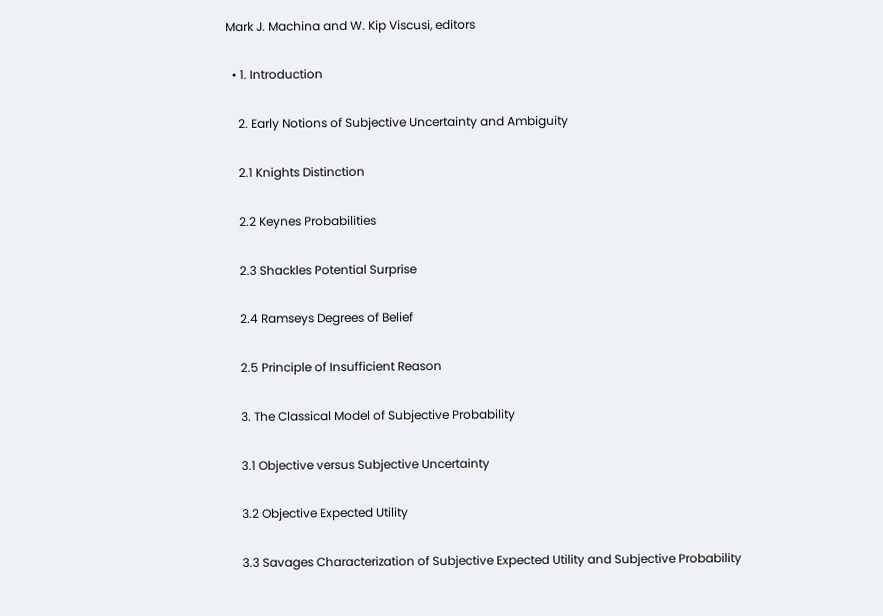Mark J. Machina and W. Kip Viscusi, editors

  • 1. Introduction

    2. Early Notions of Subjective Uncertainty and Ambiguity

    2.1 Knights Distinction

    2.2 Keynes Probabilities

    2.3 Shackles Potential Surprise

    2.4 Ramseys Degrees of Belief

    2.5 Principle of Insufficient Reason

    3. The Classical Model of Subjective Probability

    3.1 Objective versus Subjective Uncertainty

    3.2 Objective Expected Utility

    3.3 Savages Characterization of Subjective Expected Utility and Subjective Probability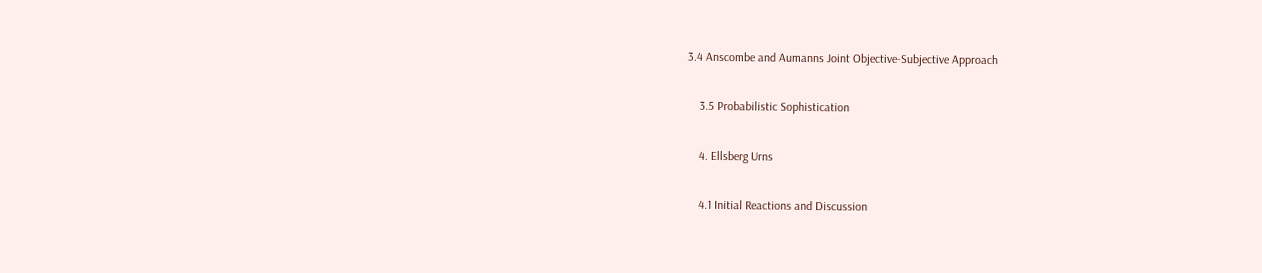3.4 Anscombe and Aumanns Joint Objective-Subjective Approach

    3.5 Probabilistic Sophistication

    4. Ellsberg Urns

    4.1 Initial Reactions and Discussion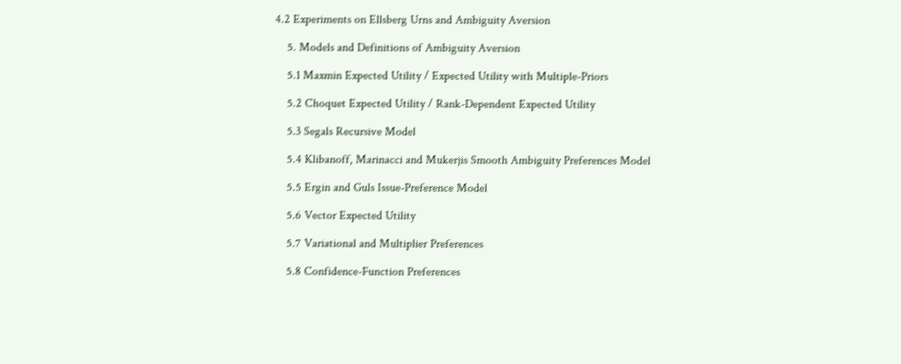4.2 Experiments on Ellsberg Urns and Ambiguity Aversion

    5. Models and Definitions of Ambiguity Aversion

    5.1 Maxmin Expected Utility / Expected Utility with Multiple-Priors

    5.2 Choquet Expected Utility / Rank-Dependent Expected Utility

    5.3 Segals Recursive Model

    5.4 Klibanoff, Marinacci and Mukerjis Smooth Ambiguity Preferences Model

    5.5 Ergin and Guls Issue-Preference Model

    5.6 Vector Expected Utility

    5.7 Variational and Multiplier Preferences

    5.8 Confidence-Function Preferences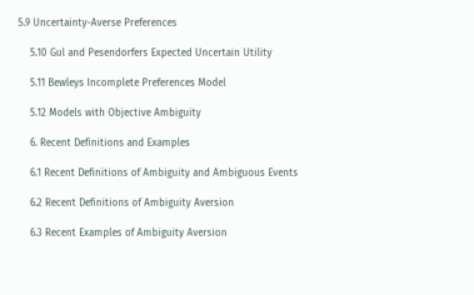5.9 Uncertainty-Averse Preferences

    5.10 Gul and Pesendorfers Expected Uncertain Utility

    5.11 Bewleys Incomplete Preferences Model

    5.12 Models with Objective Ambiguity

    6. Recent Definitions and Examples

    6.1 Recent Definitions of Ambiguity and Ambiguous Events

    6.2 Recent Definitions of Ambiguity Aversion

    6.3 Recent Examples of Ambiguity Aversion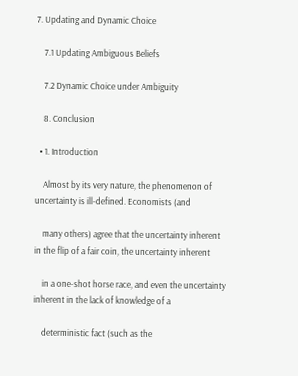7. Updating and Dynamic Choice

    7.1 Updating Ambiguous Beliefs

    7.2 Dynamic Choice under Ambiguity

    8. Conclusion

  • 1. Introduction

    Almost by its very nature, the phenomenon of uncertainty is ill-defined. Economists (and

    many others) agree that the uncertainty inherent in the flip of a fair coin, the uncertainty inherent

    in a one-shot horse race, and even the uncertainty inherent in the lack of knowledge of a

    deterministic fact (such as the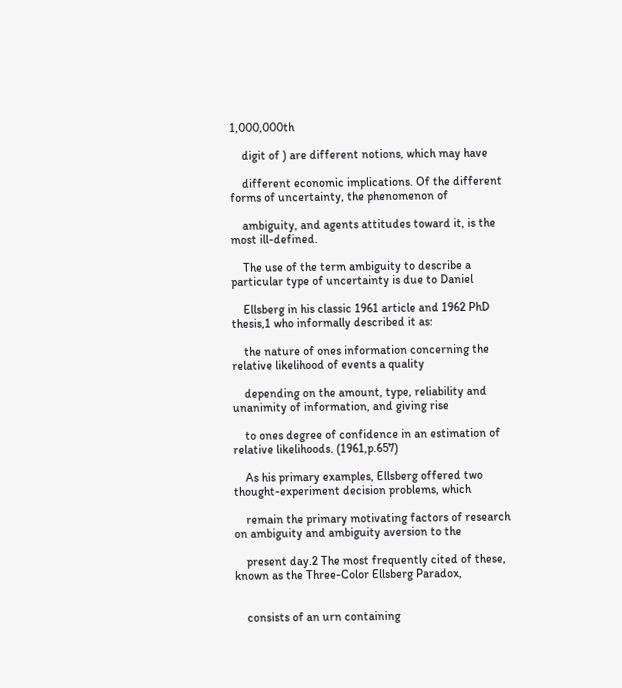1,000,000th

    digit of ) are different notions, which may have

    different economic implications. Of the different forms of uncertainty, the phenomenon of

    ambiguity, and agents attitudes toward it, is the most ill-defined.

    The use of the term ambiguity to describe a particular type of uncertainty is due to Daniel

    Ellsberg in his classic 1961 article and 1962 PhD thesis,1 who informally described it as:

    the nature of ones information concerning the relative likelihood of events a quality

    depending on the amount, type, reliability and unanimity of information, and giving rise

    to ones degree of confidence in an estimation of relative likelihoods. (1961,p.657)

    As his primary examples, Ellsberg offered two thought-experiment decision problems, which

    remain the primary motivating factors of research on ambiguity and ambiguity aversion to the

    present day.2 The most frequently cited of these, known as the Three-Color Ellsberg Paradox,


    consists of an urn containing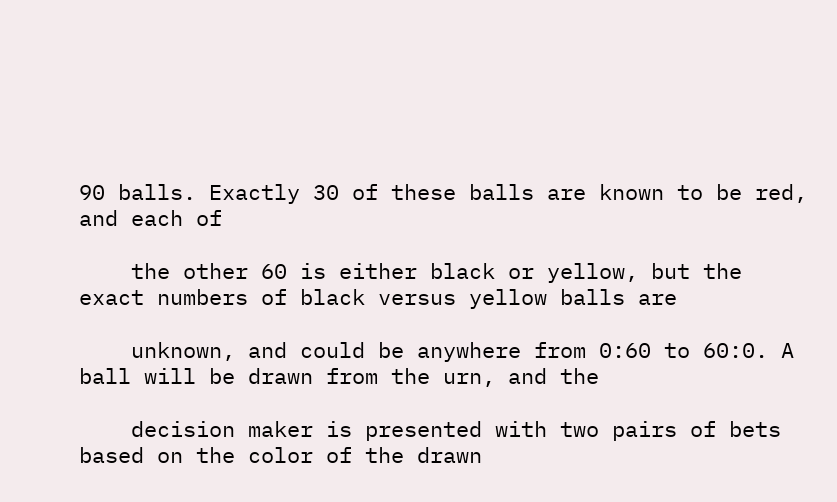90 balls. Exactly 30 of these balls are known to be red, and each of

    the other 60 is either black or yellow, but the exact numbers of black versus yellow balls are

    unknown, and could be anywhere from 0:60 to 60:0. A ball will be drawn from the urn, and the

    decision maker is presented with two pairs of bets based on the color of the drawn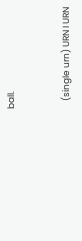ball.


    (single urn) URN I URN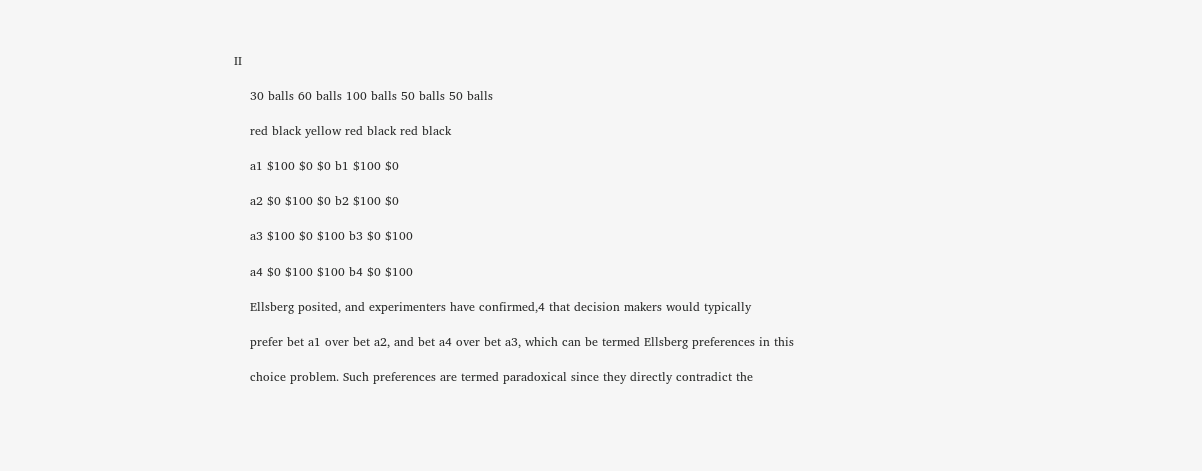II

    30 balls 60 balls 100 balls 50 balls 50 balls

    red black yellow red black red black

    a1 $100 $0 $0 b1 $100 $0

    a2 $0 $100 $0 b2 $100 $0

    a3 $100 $0 $100 b3 $0 $100

    a4 $0 $100 $100 b4 $0 $100

    Ellsberg posited, and experimenters have confirmed,4 that decision makers would typically

    prefer bet a1 over bet a2, and bet a4 over bet a3, which can be termed Ellsberg preferences in this

    choice problem. Such preferences are termed paradoxical since they directly contradict the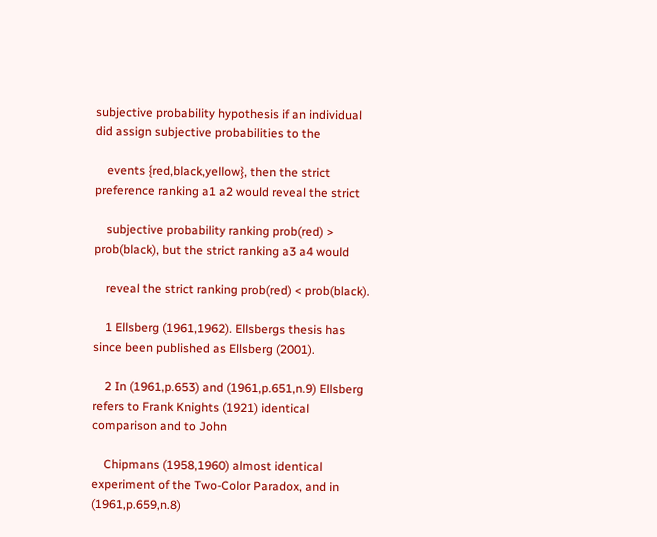subjective probability hypothesis if an individual did assign subjective probabilities to the

    events {red,black,yellow}, then the strict preference ranking a1 a2 would reveal the strict

    subjective probability ranking prob(red) > prob(black), but the strict ranking a3 a4 would

    reveal the strict ranking prob(red) < prob(black).

    1 Ellsberg (1961,1962). Ellsbergs thesis has since been published as Ellsberg (2001).

    2 In (1961,p.653) and (1961,p.651,n.9) Ellsberg refers to Frank Knights (1921) identical comparison and to John

    Chipmans (1958,1960) almost identical experiment of the Two-Color Paradox, and in (1961,p.659,n.8)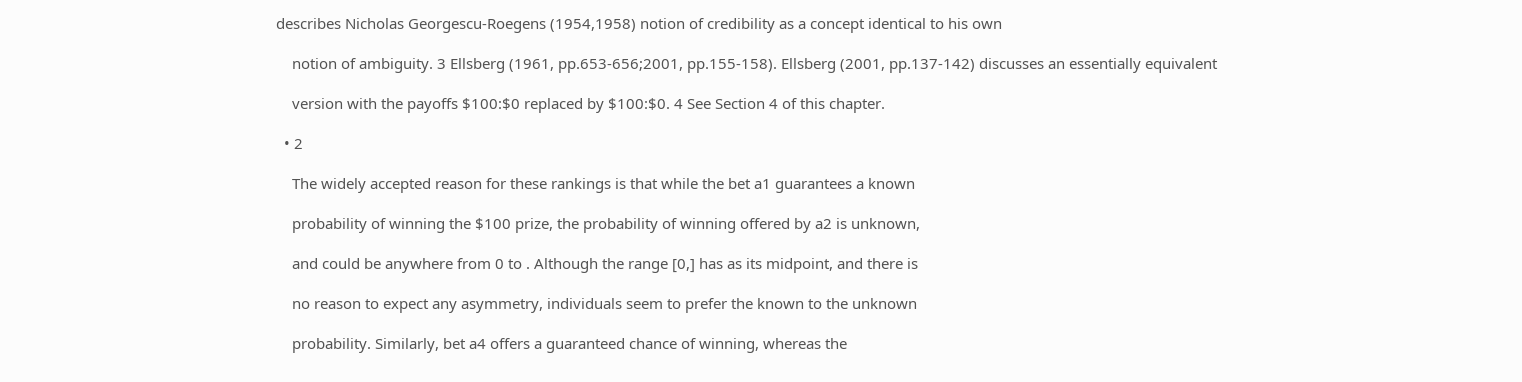describes Nicholas Georgescu-Roegens (1954,1958) notion of credibility as a concept identical to his own

    notion of ambiguity. 3 Ellsberg (1961, pp.653-656;2001, pp.155-158). Ellsberg (2001, pp.137-142) discusses an essentially equivalent

    version with the payoffs $100:$0 replaced by $100:$0. 4 See Section 4 of this chapter.

  • 2

    The widely accepted reason for these rankings is that while the bet a1 guarantees a known

    probability of winning the $100 prize, the probability of winning offered by a2 is unknown,

    and could be anywhere from 0 to . Although the range [0,] has as its midpoint, and there is

    no reason to expect any asymmetry, individuals seem to prefer the known to the unknown

    probability. Similarly, bet a4 offers a guaranteed chance of winning, whereas the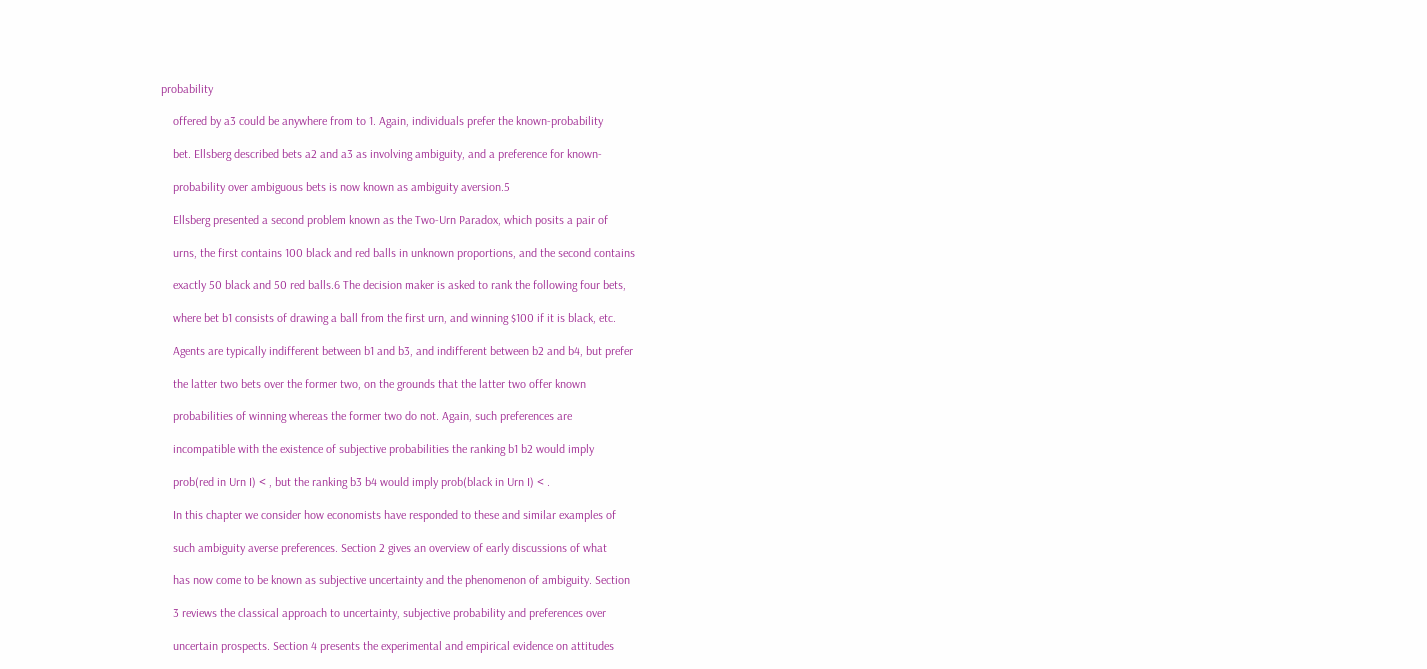probability

    offered by a3 could be anywhere from to 1. Again, individuals prefer the known-probability

    bet. Ellsberg described bets a2 and a3 as involving ambiguity, and a preference for known-

    probability over ambiguous bets is now known as ambiguity aversion.5

    Ellsberg presented a second problem known as the Two-Urn Paradox, which posits a pair of

    urns, the first contains 100 black and red balls in unknown proportions, and the second contains

    exactly 50 black and 50 red balls.6 The decision maker is asked to rank the following four bets,

    where bet b1 consists of drawing a ball from the first urn, and winning $100 if it is black, etc.

    Agents are typically indifferent between b1 and b3, and indifferent between b2 and b4, but prefer

    the latter two bets over the former two, on the grounds that the latter two offer known

    probabilities of winning whereas the former two do not. Again, such preferences are

    incompatible with the existence of subjective probabilities the ranking b1 b2 would imply

    prob(red in Urn I) < , but the ranking b3 b4 would imply prob(black in Urn I) < .

    In this chapter we consider how economists have responded to these and similar examples of

    such ambiguity averse preferences. Section 2 gives an overview of early discussions of what

    has now come to be known as subjective uncertainty and the phenomenon of ambiguity. Section

    3 reviews the classical approach to uncertainty, subjective probability and preferences over

    uncertain prospects. Section 4 presents the experimental and empirical evidence on attitudes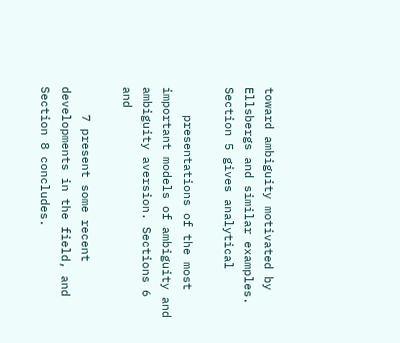toward ambiguity motivated by Ellsbergs and similar examples. Section 5 gives analytical

    presentations of the most important models of ambiguity and ambiguity aversion. Sections 6 and

    7 present some recent developments in the field, and Section 8 concludes.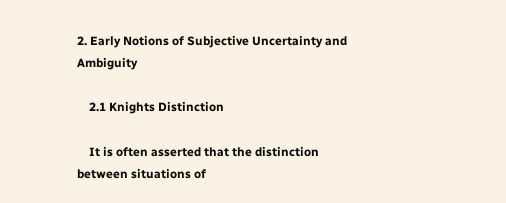2. Early Notions of Subjective Uncertainty and Ambiguity

    2.1 Knights Distinction

    It is often asserted that the distinction between situations of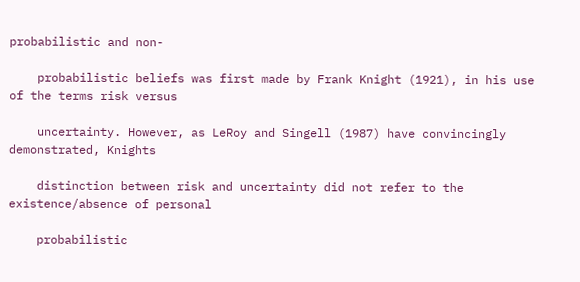probabilistic and non-

    probabilistic beliefs was first made by Frank Knight (1921), in his use of the terms risk versus

    uncertainty. However, as LeRoy and Singell (1987) have convincingly demonstrated, Knights

    distinction between risk and uncertainty did not refer to the existence/absence of personal

    probabilistic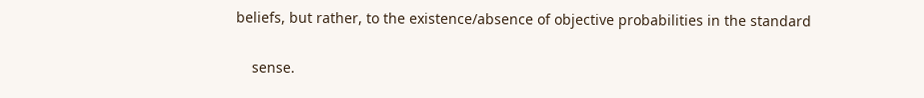beliefs, but rather, to the existence/absence of objective probabilities in the standard

    sense.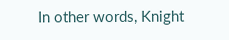In other words, Knight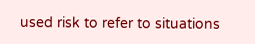used risk to refer to situations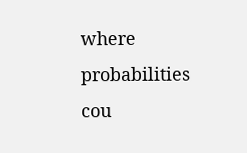where probabilities cou